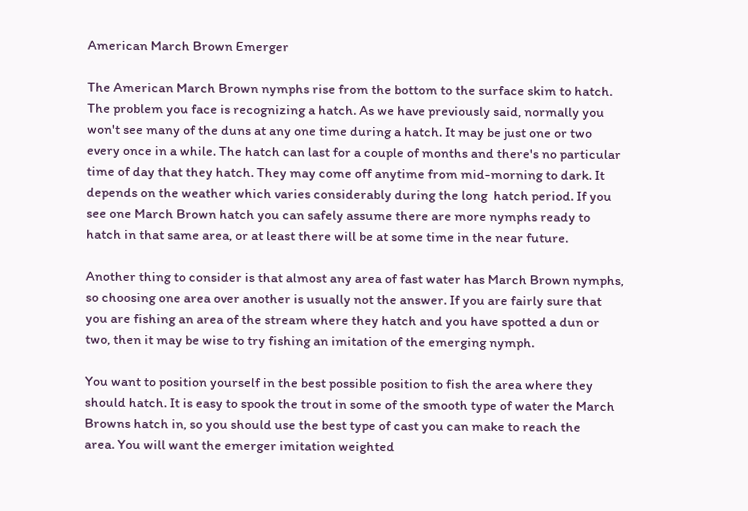American March Brown Emerger

The American March Brown nymphs rise from the bottom to the surface skim to hatch.
The problem you face is recognizing a hatch. As we have previously said, normally you
won't see many of the duns at any one time during a hatch. It may be just one or two
every once in a while. The hatch can last for a couple of months and there's no particular
time of day that they hatch. They may come off anytime from mid-morning to dark. It
depends on the weather which varies considerably during the long  hatch period. If you
see one March Brown hatch you can safely assume there are more nymphs ready to
hatch in that same area, or at least there will be at some time in the near future.

Another thing to consider is that almost any area of fast water has March Brown nymphs,
so choosing one area over another is usually not the answer. If you are fairly sure that
you are fishing an area of the stream where they hatch and you have spotted a dun or
two, then it may be wise to try fishing an imitation of the emerging nymph.

You want to position yourself in the best possible position to fish the area where they
should hatch. It is easy to spook the trout in some of the smooth type of water the March
Browns hatch in, so you should use the best type of cast you can make to reach the
area. You will want the emerger imitation weighted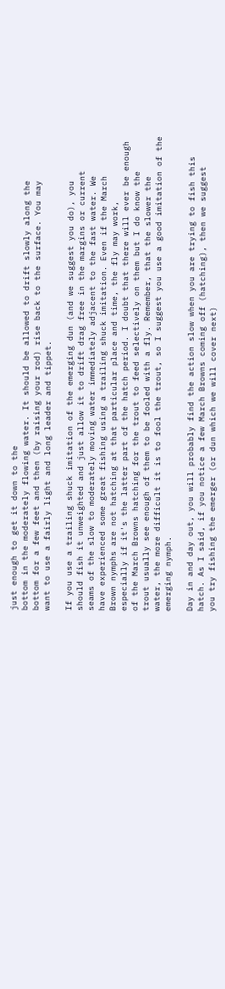just enough to get it down to the
bottom in the moderately flowing water. It should be allowed to drift slowly along the
bottom for a few feet and then (by raising your rod) rise back to the surface. You may
want to use a fairly light and long leader and tippet.

If you use a trailing shuck imitation of the emerging dun (and we suggest you do), you
should fish it unweighted and just allow it to drift drag free in the margins or current
seams of the slow to moderately moving water immediately adjacent to the fast water. We
have experienced some great fishing using a trailing shuck imitation. Even if the March
Brown nymphs are not hatching at that particular place and time, the fly may work,
especially if it's the latter part of the hatch period. I doubt that there will ever be enough
of the March Browns hatching for the trout to feed selectively on them but I do know the
trout usually see enough of them to be fooled with a fly. Remember, that the slower the
water, the more difficult it is to fool the trout, so I suggest you use a good imitation of the
emerging nymph.

Day in and day out, you will probably find the action slow when you are trying to fish this
hatch. As I said, if you notice a few March Browns coming off (hatching), then we suggest
you try fishing the emerger (or dun which we will cover next)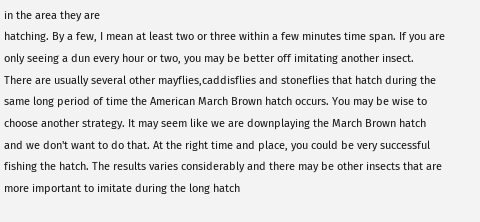in the area they are
hatching. By a few, I mean at least two or three within a few minutes time span. If you are
only seeing a dun every hour or two, you may be better off imitating another insect.
There are usually several other mayflies,caddisflies and stoneflies that hatch during the
same long period of time the American March Brown hatch occurs. You may be wise to
choose another strategy. It may seem like we are downplaying the March Brown hatch
and we don't want to do that. At the right time and place, you could be very successful
fishing the hatch. The results varies considerably and there may be other insects that are
more important to imitate during the long hatch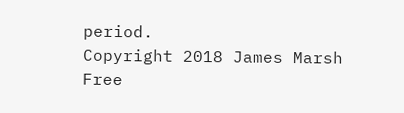period.
Copyright 2018 James Marsh
Free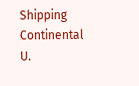Shipping Continental U.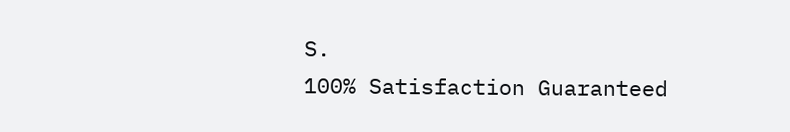S.
100% Satisfaction Guaranteed